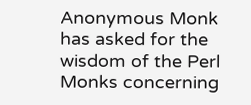Anonymous Monk has asked for the wisdom of the Perl Monks concerning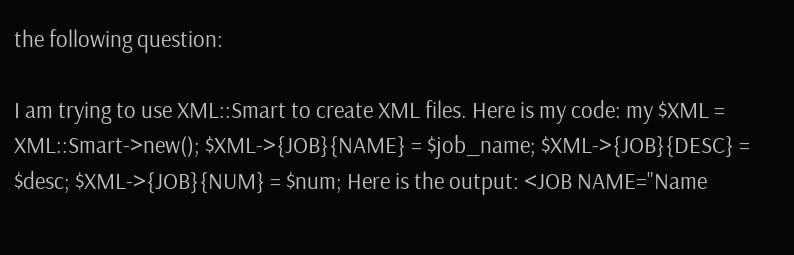the following question:

I am trying to use XML::Smart to create XML files. Here is my code: my $XML = XML::Smart->new(); $XML->{JOB}{NAME} = $job_name; $XML->{JOB}{DESC} = $desc; $XML->{JOB}{NUM} = $num; Here is the output: <JOB NAME="Name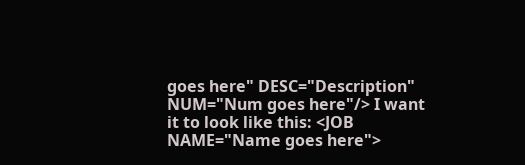goes here" DESC="Description" NUM="Num goes here"/> I want it to look like this: <JOB NAME="Name goes here">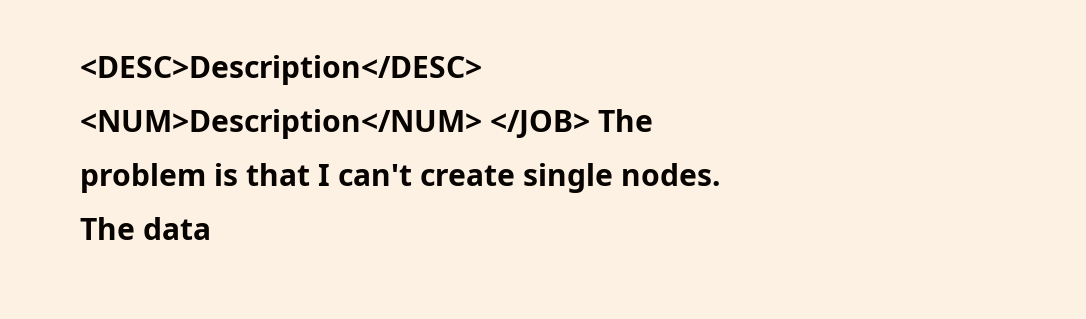<DESC>Description</DESC> <NUM>Description</NUM> </JOB> The problem is that I can't create single nodes. The data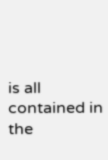is all contained in the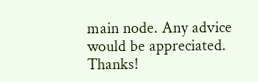main node. Any advice would be appreciated. Thanks!